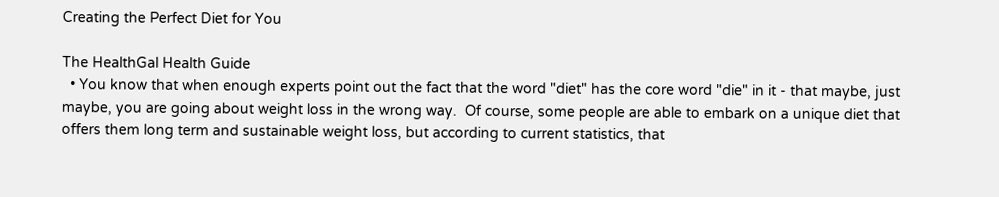Creating the Perfect Diet for You

The HealthGal Health Guide
  • You know that when enough experts point out the fact that the word "diet" has the core word "die" in it - that maybe, just maybe, you are going about weight loss in the wrong way.  Of course, some people are able to embark on a unique diet that offers them long term and sustainable weight loss, but according to current statistics, that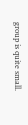group is quite small.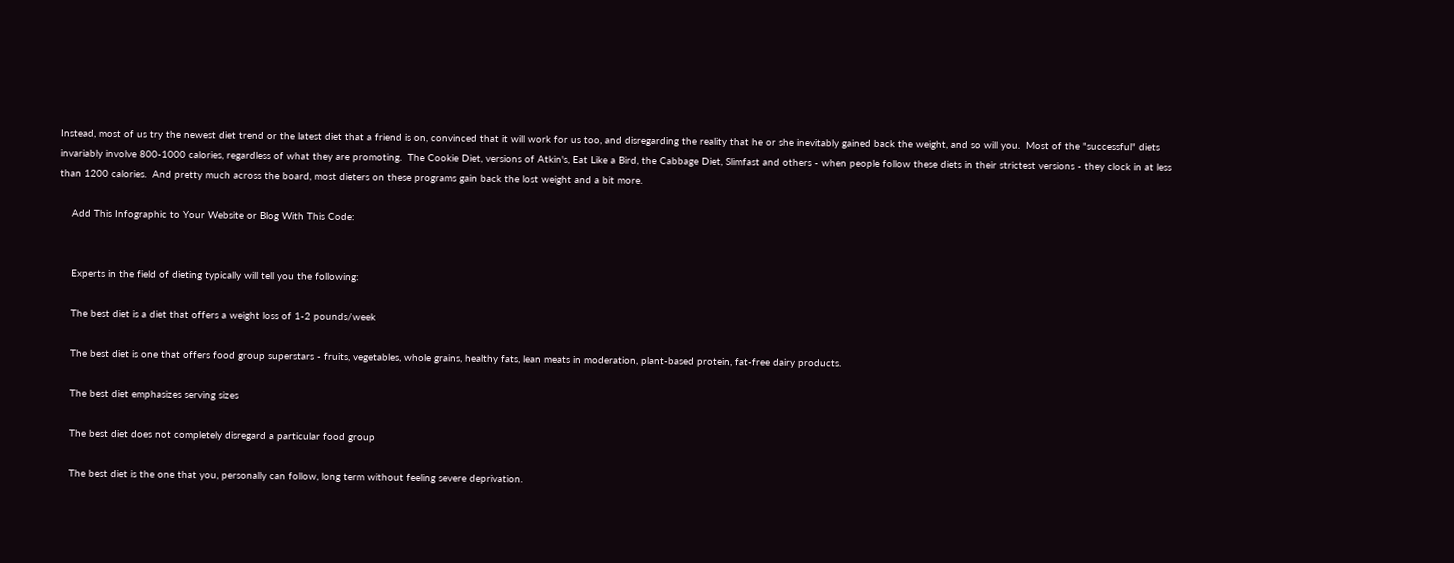Instead, most of us try the newest diet trend or the latest diet that a friend is on, convinced that it will work for us too, and disregarding the reality that he or she inevitably gained back the weight, and so will you.  Most of the "successful" diets invariably involve 800-1000 calories, regardless of what they are promoting.  The Cookie Diet, versions of Atkin's, Eat Like a Bird, the Cabbage Diet, Slimfast and others - when people follow these diets in their strictest versions - they clock in at less than 1200 calories.  And pretty much across the board, most dieters on these programs gain back the lost weight and a bit more.

    Add This Infographic to Your Website or Blog With This Code:


    Experts in the field of dieting typically will tell you the following:

    The best diet is a diet that offers a weight loss of 1-2 pounds/week

    The best diet is one that offers food group superstars - fruits, vegetables, whole grains, healthy fats, lean meats in moderation, plant-based protein, fat-free dairy products.

    The best diet emphasizes serving sizes

    The best diet does not completely disregard a particular food group

    The best diet is the one that you, personally can follow, long term without feeling severe deprivation.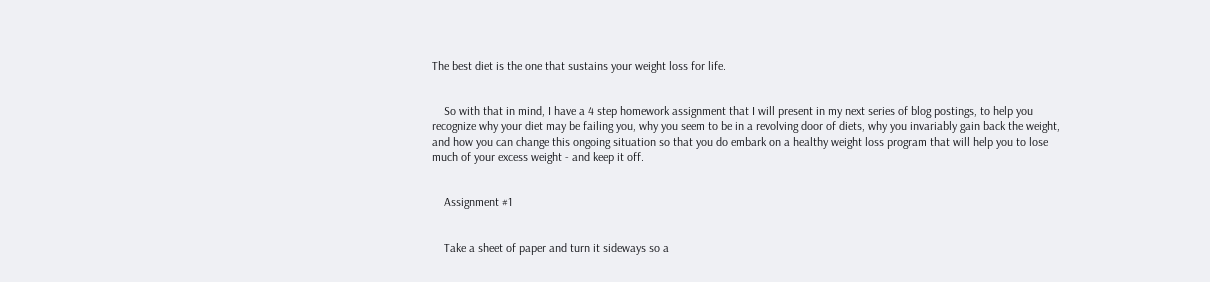The best diet is the one that sustains your weight loss for life.


    So with that in mind, I have a 4 step homework assignment that I will present in my next series of blog postings, to help you recognize why your diet may be failing you, why you seem to be in a revolving door of diets, why you invariably gain back the weight, and how you can change this ongoing situation so that you do embark on a healthy weight loss program that will help you to lose much of your excess weight - and keep it off.


    Assignment #1


    Take a sheet of paper and turn it sideways so a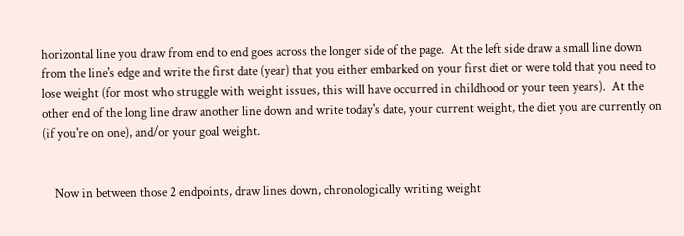horizontal line you draw from end to end goes across the longer side of the page.  At the left side draw a small line down from the line's edge and write the first date (year) that you either embarked on your first diet or were told that you need to lose weight (for most who struggle with weight issues, this will have occurred in childhood or your teen years).  At the other end of the long line draw another line down and write today's date, your current weight, the diet you are currently on (if you're on one), and/or your goal weight.


    Now in between those 2 endpoints, draw lines down, chronologically writing weight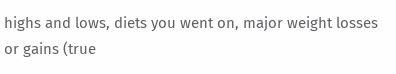highs and lows, diets you went on, major weight losses or gains (true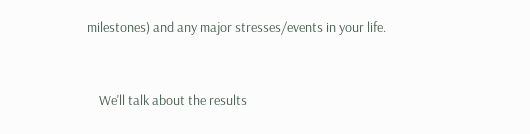milestones) and any major stresses/events in your life.


    We'll talk about the results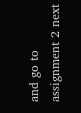and go to assignment 2 next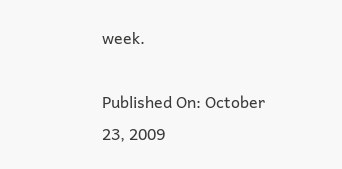week.

Published On: October 23, 2009